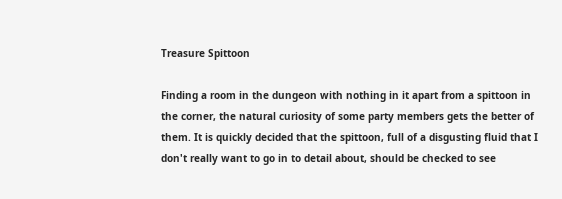Treasure Spittoon

Finding a room in the dungeon with nothing in it apart from a spittoon in the corner, the natural curiosity of some party members gets the better of them. It is quickly decided that the spittoon, full of a disgusting fluid that I don't really want to go in to detail about, should be checked to see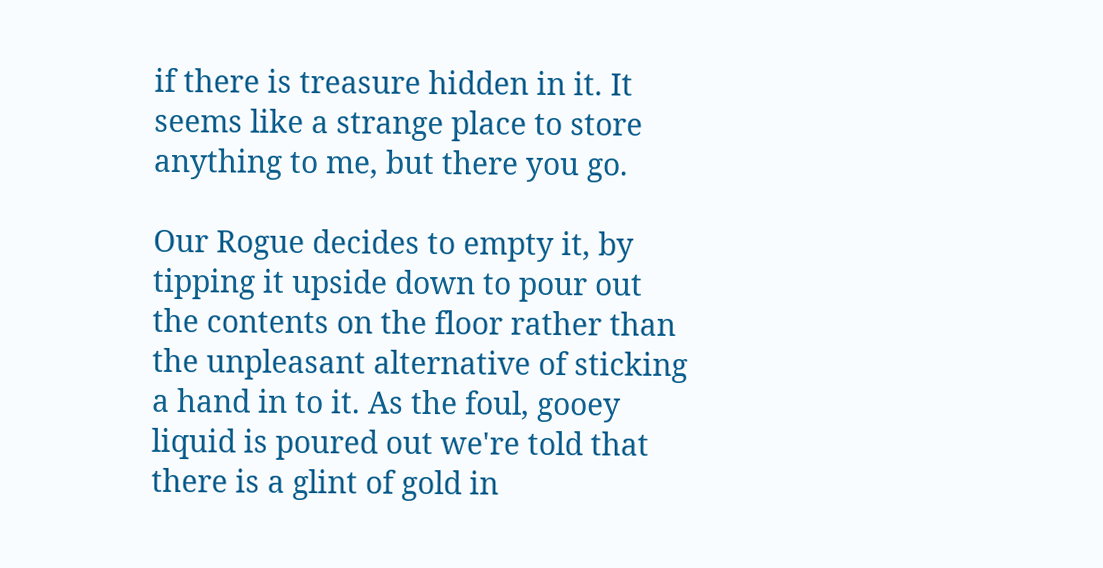if there is treasure hidden in it. It seems like a strange place to store anything to me, but there you go.

Our Rogue decides to empty it, by tipping it upside down to pour out the contents on the floor rather than the unpleasant alternative of sticking a hand in to it. As the foul, gooey liquid is poured out we're told that there is a glint of gold in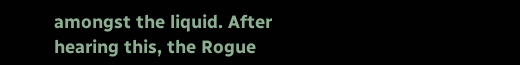amongst the liquid. After hearing this, the Rogue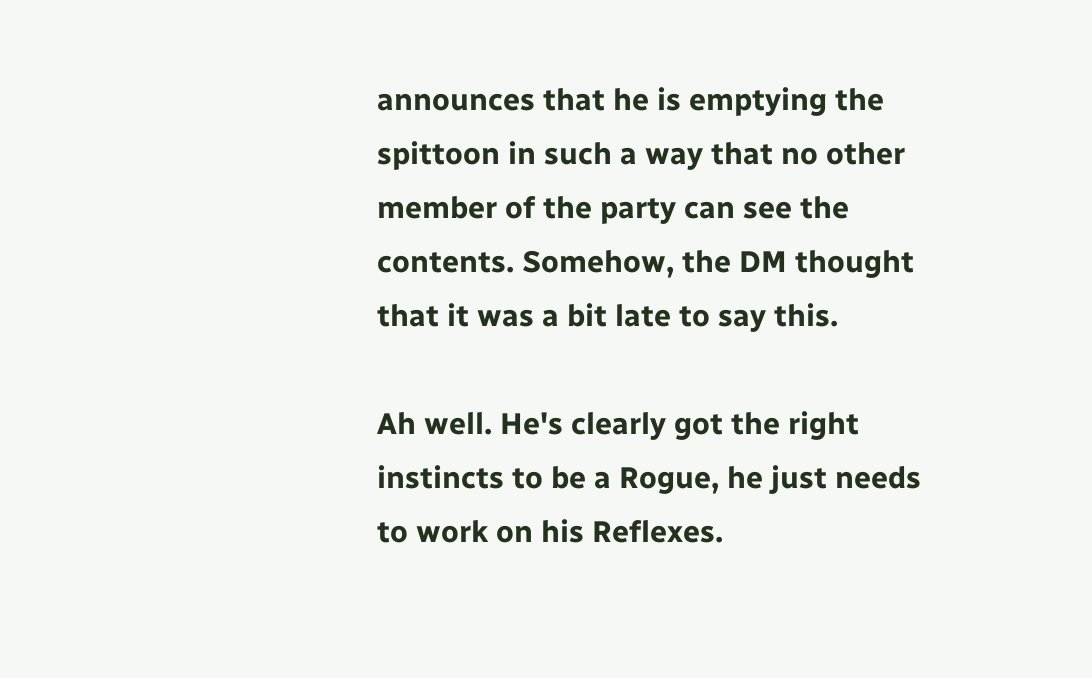announces that he is emptying the spittoon in such a way that no other member of the party can see the contents. Somehow, the DM thought that it was a bit late to say this.

Ah well. He's clearly got the right instincts to be a Rogue, he just needs to work on his Reflexes.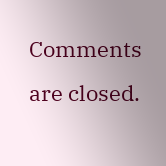Comments are closed.